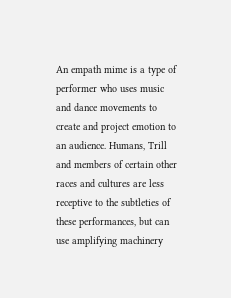An empath mime is a type of performer who uses music and dance movements to create and project emotion to an audience. Humans, Trill and members of certain other races and cultures are less receptive to the subtleties of these performances, but can use amplifying machinery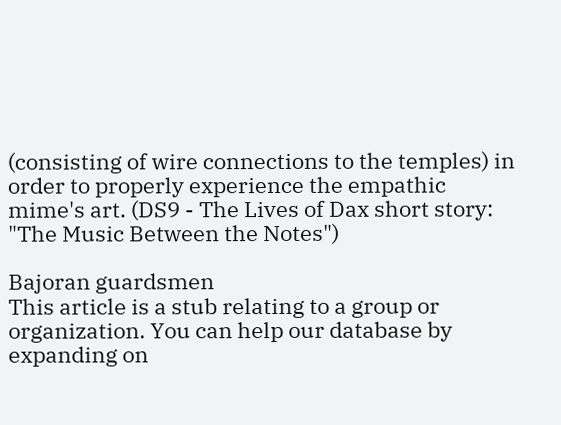(consisting of wire connections to the temples) in order to properly experience the empathic mime's art. (DS9 - The Lives of Dax short story: "The Music Between the Notes")

Bajoran guardsmen
This article is a stub relating to a group or organization. You can help our database by expanding on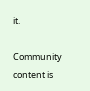it.

Community content is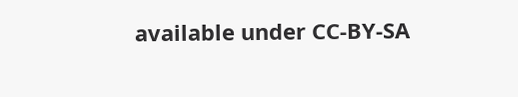available under CC-BY-SA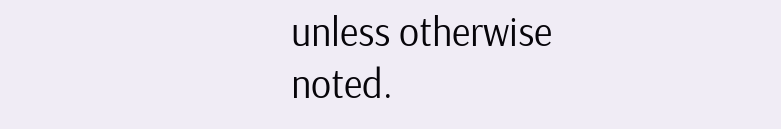unless otherwise noted.